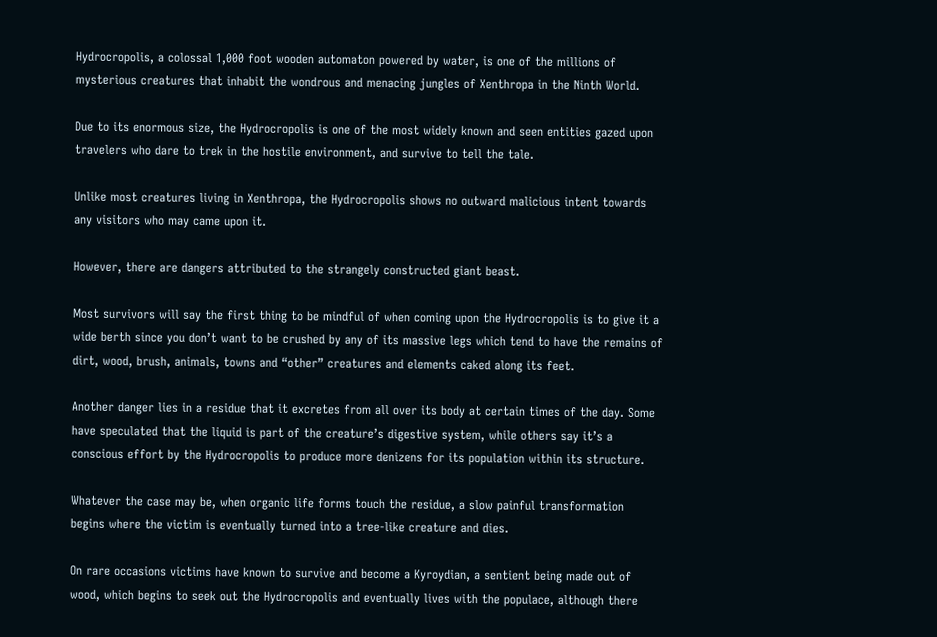Hydrocropolis, a colossal 1,000 foot wooden automaton powered by water, is one of the millions of mysterious creatures that inhabit the wondrous and menacing jungles of Xenthropa in the Ninth World.

Due to its enormous size, the Hydrocropolis is one of the most widely known and seen entities gazed upon travelers who dare to trek in the hostile environment, and survive to tell the tale.

Unlike most creatures living in Xenthropa, the Hydrocropolis shows no outward malicious intent towards any visitors who may came upon it.

However, there are dangers attributed to the strangely constructed giant beast.

Most survivors will say the first thing to be mindful of when coming upon the Hydrocropolis is to give it a wide berth since you don’t want to be crushed by any of its massive legs which tend to have the remains of dirt, wood, brush, animals, towns and “other” creatures and elements caked along its feet.

Another danger lies in a residue that it excretes from all over its body at certain times of the day. Some have speculated that the liquid is part of the creature’s digestive system, while others say it’s a conscious effort by the Hydrocropolis to produce more denizens for its population within its structure.

Whatever the case may be, when organic life forms touch the residue, a slow painful transformation begins where the victim is eventually turned into a tree-like creature and dies.

On rare occasions victims have known to survive and become a Kyroydian, a sentient being made out of wood, which begins to seek out the Hydrocropolis and eventually lives with the populace, although there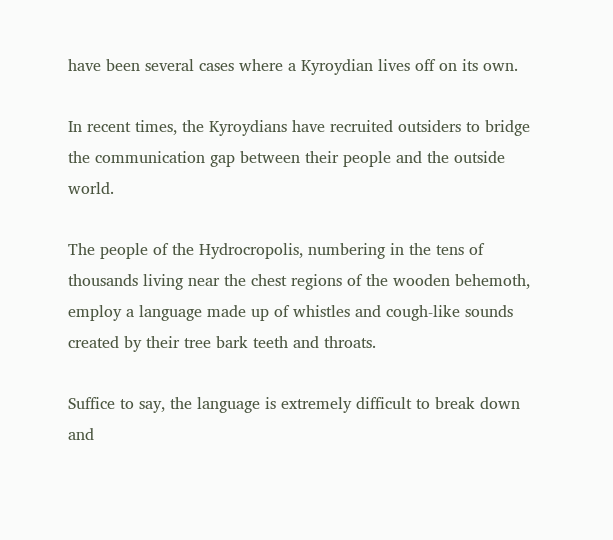have been several cases where a Kyroydian lives off on its own.

In recent times, the Kyroydians have recruited outsiders to bridge the communication gap between their people and the outside world.

The people of the Hydrocropolis, numbering in the tens of thousands living near the chest regions of the wooden behemoth, employ a language made up of whistles and cough-like sounds created by their tree bark teeth and throats.

Suffice to say, the language is extremely difficult to break down and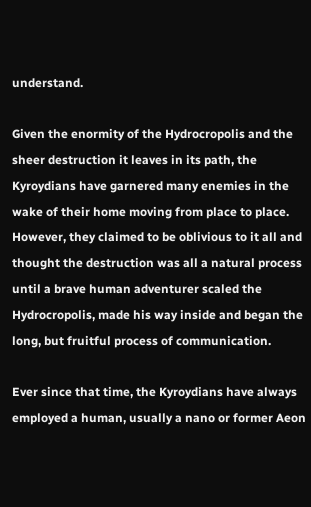understand.

Given the enormity of the Hydrocropolis and the sheer destruction it leaves in its path, the Kyroydians have garnered many enemies in the wake of their home moving from place to place. However, they claimed to be oblivious to it all and thought the destruction was all a natural process until a brave human adventurer scaled the Hydrocropolis, made his way inside and began the long, but fruitful process of communication.

Ever since that time, the Kyroydians have always employed a human, usually a nano or former Aeon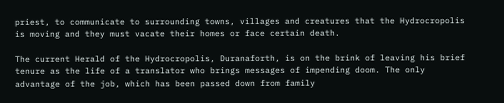priest, to communicate to surrounding towns, villages and creatures that the Hydrocropolis is moving and they must vacate their homes or face certain death.

The current Herald of the Hydrocropolis, Duranaforth, is on the brink of leaving his brief tenure as the life of a translator who brings messages of impending doom. The only advantage of the job, which has been passed down from family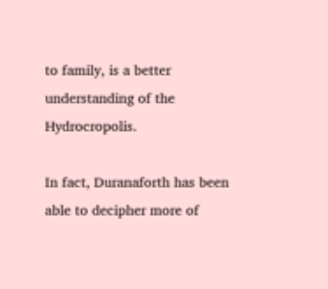to family, is a better understanding of the Hydrocropolis.

In fact, Duranaforth has been able to decipher more of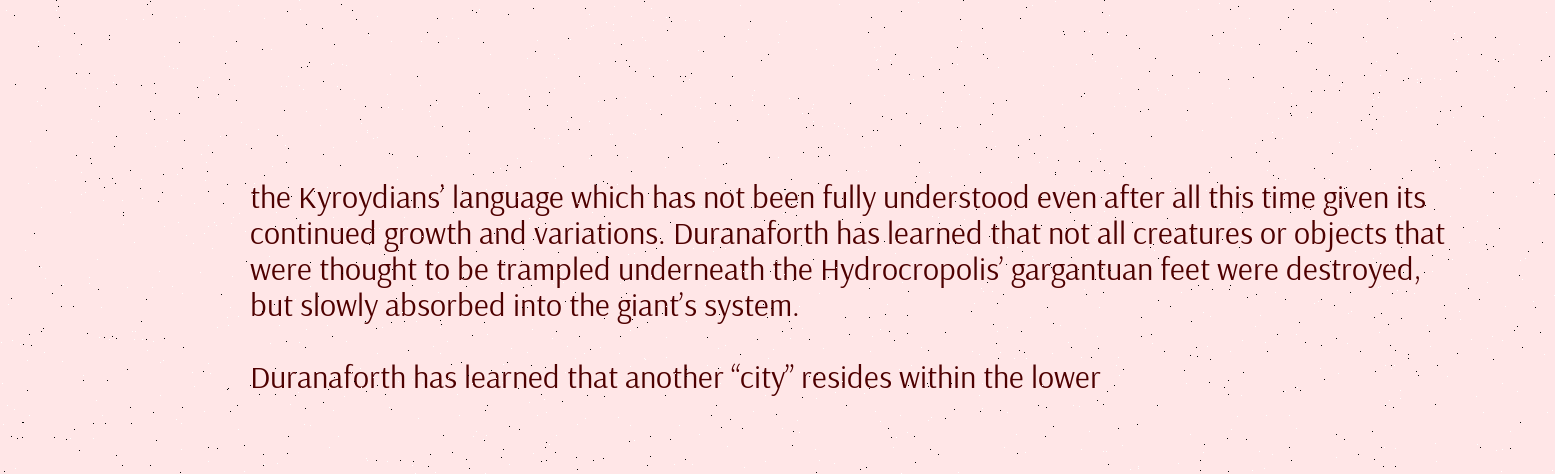the Kyroydians’ language which has not been fully understood even after all this time given its continued growth and variations. Duranaforth has learned that not all creatures or objects that were thought to be trampled underneath the Hydrocropolis’ gargantuan feet were destroyed, but slowly absorbed into the giant’s system.

Duranaforth has learned that another “city” resides within the lower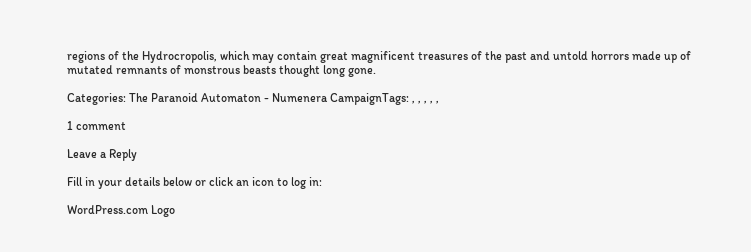regions of the Hydrocropolis, which may contain great magnificent treasures of the past and untold horrors made up of mutated remnants of monstrous beasts thought long gone.

Categories: The Paranoid Automaton - Numenera CampaignTags: , , , , ,

1 comment

Leave a Reply

Fill in your details below or click an icon to log in:

WordPress.com Logo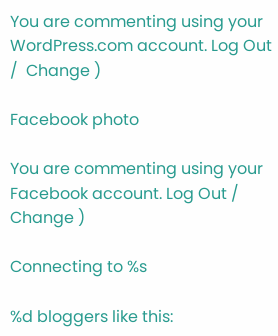You are commenting using your WordPress.com account. Log Out /  Change )

Facebook photo

You are commenting using your Facebook account. Log Out /  Change )

Connecting to %s

%d bloggers like this: